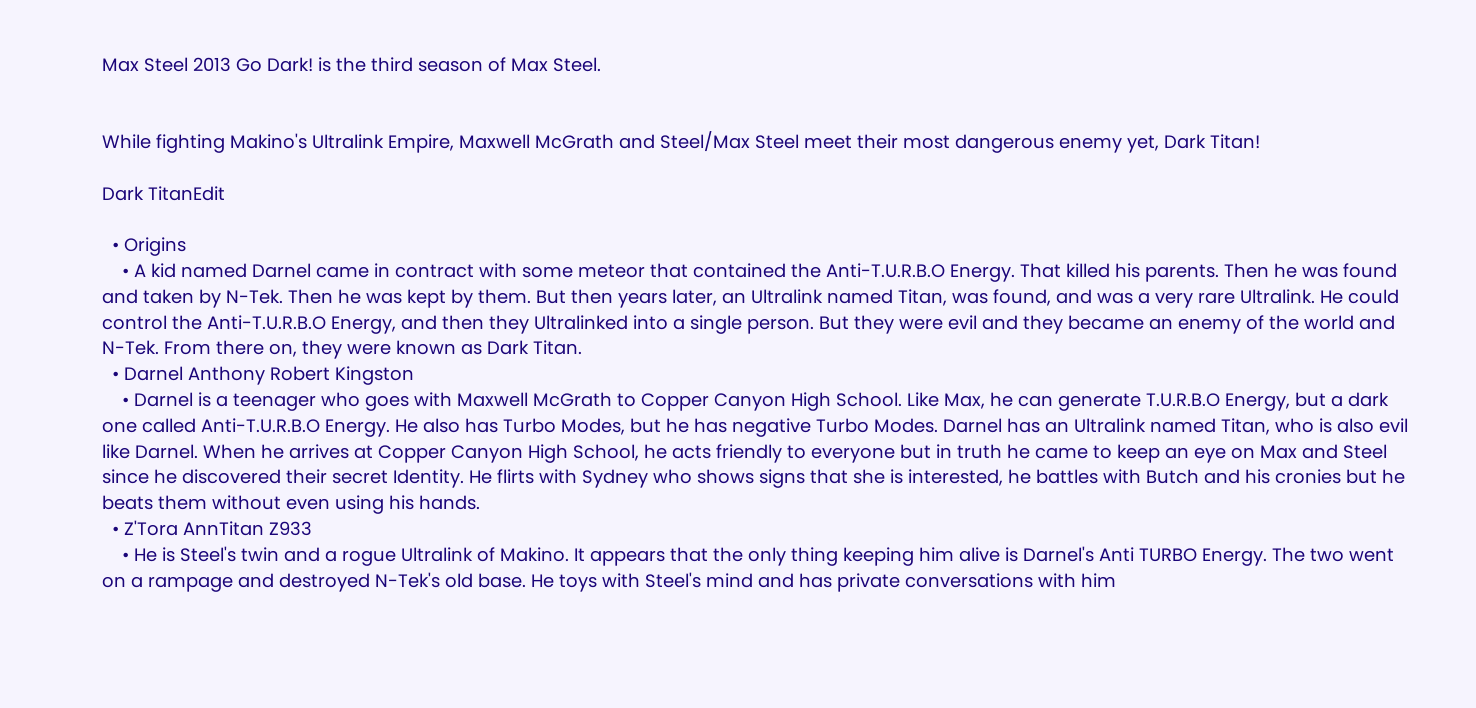Max Steel 2013 Go Dark! is the third season of Max Steel.


While fighting Makino's Ultralink Empire, Maxwell McGrath and Steel/Max Steel meet their most dangerous enemy yet, Dark Titan!

Dark TitanEdit

  • Origins
    • A kid named Darnel came in contract with some meteor that contained the Anti-T.U.R.B.O Energy. That killed his parents. Then he was found and taken by N-Tek. Then he was kept by them. But then years later, an Ultralink named Titan, was found, and was a very rare Ultralink. He could control the Anti-T.U.R.B.O Energy, and then they Ultralinked into a single person. But they were evil and they became an enemy of the world and N-Tek. From there on, they were known as Dark Titan.
  • Darnel Anthony Robert Kingston
    • Darnel is a teenager who goes with Maxwell McGrath to Copper Canyon High School. Like Max, he can generate T.U.R.B.O Energy, but a dark one called Anti-T.U.R.B.O Energy. He also has Turbo Modes, but he has negative Turbo Modes. Darnel has an Ultralink named Titan, who is also evil like Darnel. When he arrives at Copper Canyon High School, he acts friendly to everyone but in truth he came to keep an eye on Max and Steel since he discovered their secret Identity. He flirts with Sydney who shows signs that she is interested, he battles with Butch and his cronies but he beats them without even using his hands.
  • Z'Tora AnnTitan Z933
    • He is Steel's twin and a rogue Ultralink of Makino. It appears that the only thing keeping him alive is Darnel's Anti TURBO Energy. The two went on a rampage and destroyed N-Tek's old base. He toys with Steel's mind and has private conversations with him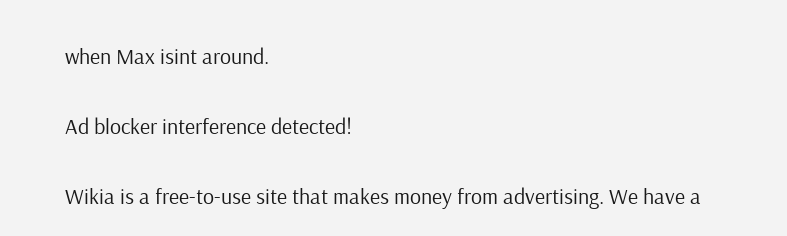when Max isint around.

Ad blocker interference detected!

Wikia is a free-to-use site that makes money from advertising. We have a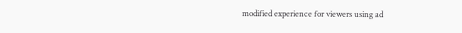modified experience for viewers using ad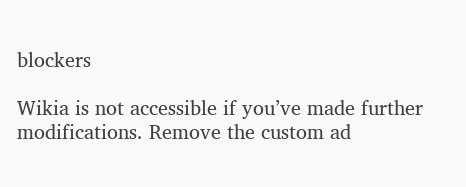blockers

Wikia is not accessible if you’ve made further modifications. Remove the custom ad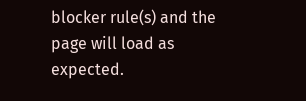blocker rule(s) and the page will load as expected.